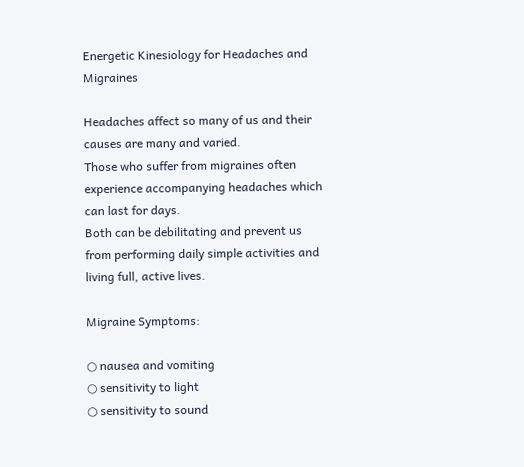Energetic Kinesiology for Headaches and Migraines

Headaches affect so many of us and their causes are many and varied.
Those who suffer from migraines often experience accompanying headaches which can last for days.
Both can be debilitating and prevent us from performing daily simple activities and living full, active lives.

Migraine Symptoms:

○ nausea and vomiting
○ sensitivity to light
○ sensitivity to sound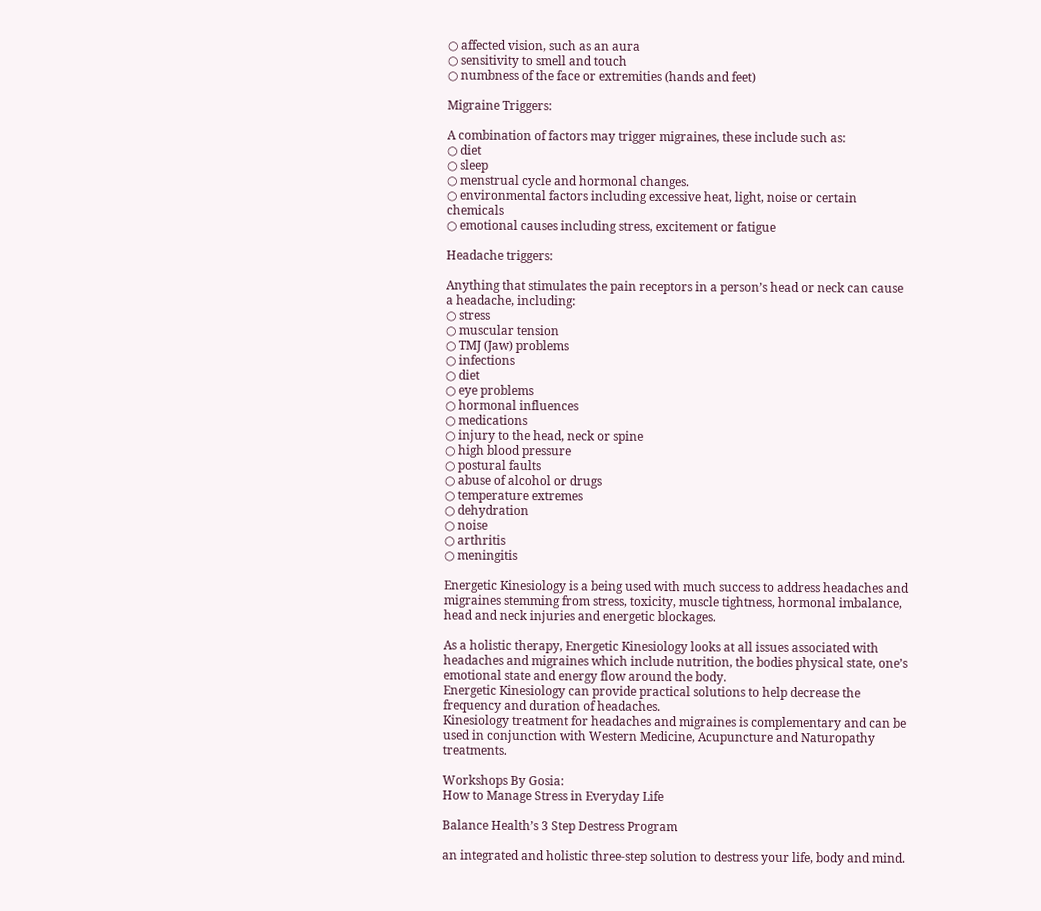○ affected vision, such as an aura
○ sensitivity to smell and touch
○ numbness of the face or extremities (hands and feet)

Migraine Triggers:

A combination of factors may trigger migraines, these include such as:
○ diet
○ sleep
○ menstrual cycle and hormonal changes.
○ environmental factors including excessive heat, light, noise or certain chemicals
○ emotional causes including stress, excitement or fatigue

Headache triggers:

Anything that stimulates the pain receptors in a person’s head or neck can cause a headache, including:
○ stress
○ muscular tension
○ TMJ (Jaw) problems
○ infections
○ diet
○ eye problems
○ hormonal influences
○ medications
○ injury to the head, neck or spine
○ high blood pressure
○ postural faults
○ abuse of alcohol or drugs
○ temperature extremes
○ dehydration
○ noise
○ arthritis
○ meningitis

Energetic Kinesiology is a being used with much success to address headaches and migraines stemming from stress, toxicity, muscle tightness, hormonal imbalance, head and neck injuries and energetic blockages.

As a holistic therapy, Energetic Kinesiology looks at all issues associated with headaches and migraines which include nutrition, the bodies physical state, one’s emotional state and energy flow around the body.
Energetic Kinesiology can provide practical solutions to help decrease the frequency and duration of headaches.
Kinesiology treatment for headaches and migraines is complementary and can be used in conjunction with Western Medicine, Acupuncture and Naturopathy treatments.

Workshops By Gosia:
How to Manage Stress in Everyday Life

Balance Health’s 3 Step Destress Program

an integrated and holistic three-step solution to destress your life, body and mind.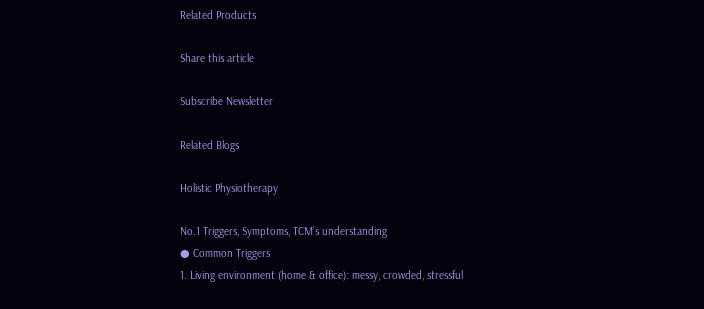Related Products

Share this article

Subscribe Newsletter

Related Blogs

Holistic Physiotherapy

No.1 Triggers, Symptoms, TCM’s understanding
● Common Triggers
1. Living environment (home & office): messy, crowded, stressful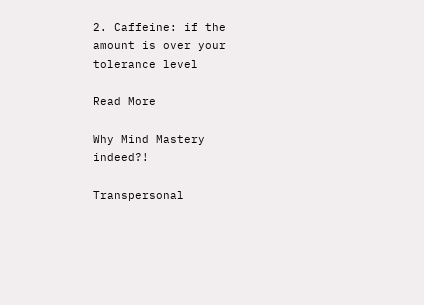2. Caffeine: if the amount is over your tolerance level

Read More

Why Mind Mastery indeed?!

Transpersonal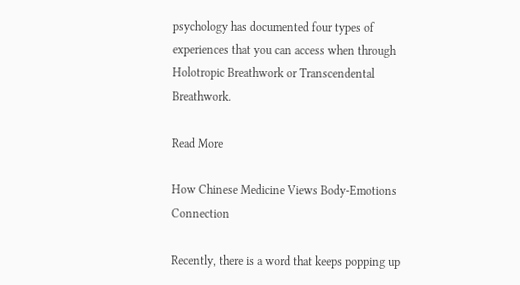psychology has documented four types of experiences that you can access when through Holotropic Breathwork or Transcendental Breathwork.

Read More

How Chinese Medicine Views Body-Emotions Connection

Recently, there is a word that keeps popping up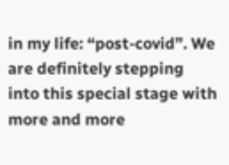in my life: “post-covid”. We are definitely stepping into this special stage with more and more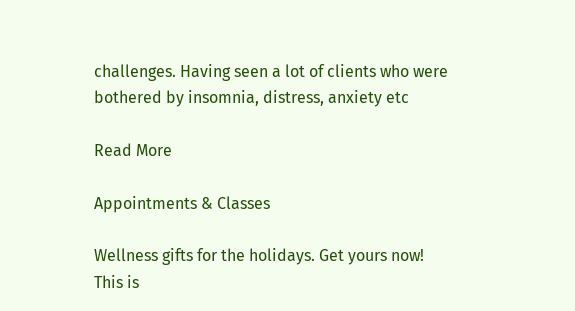challenges. Having seen a lot of clients who were bothered by insomnia, distress, anxiety etc

Read More

Appointments & Classes

Wellness gifts for the holidays. Get yours now!
This is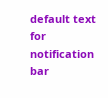default text for notification bar